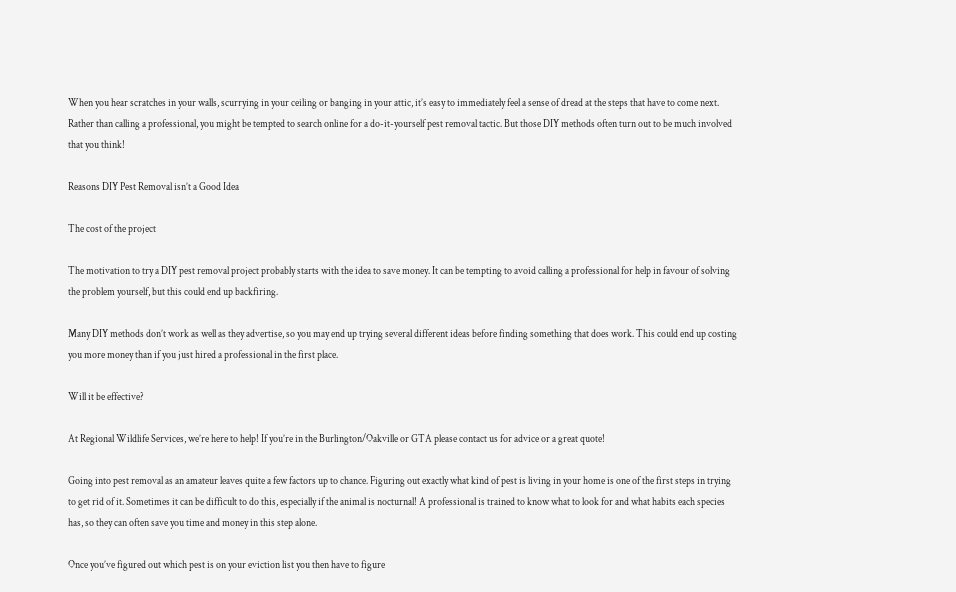When you hear scratches in your walls, scurrying in your ceiling or banging in your attic, it’s easy to immediately feel a sense of dread at the steps that have to come next. Rather than calling a professional, you might be tempted to search online for a do-it-yourself pest removal tactic. But those DIY methods often turn out to be much involved that you think!

Reasons DIY Pest Removal isn’t a Good Idea

The cost of the project

The motivation to try a DIY pest removal project probably starts with the idea to save money. It can be tempting to avoid calling a professional for help in favour of solving the problem yourself, but this could end up backfiring.

Many DIY methods don’t work as well as they advertise, so you may end up trying several different ideas before finding something that does work. This could end up costing you more money than if you just hired a professional in the first place.

Will it be effective?

At Regional Wildlife Services, we’re here to help! If you’re in the Burlington/Oakville or GTA please contact us for advice or a great quote!

Going into pest removal as an amateur leaves quite a few factors up to chance. Figuring out exactly what kind of pest is living in your home is one of the first steps in trying to get rid of it. Sometimes it can be difficult to do this, especially if the animal is nocturnal! A professional is trained to know what to look for and what habits each species has, so they can often save you time and money in this step alone.

Once you’ve figured out which pest is on your eviction list you then have to figure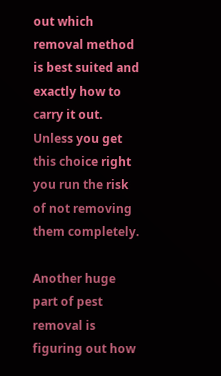out which removal method is best suited and exactly how to carry it out. Unless you get this choice right you run the risk of not removing them completely.

Another huge part of pest removal is figuring out how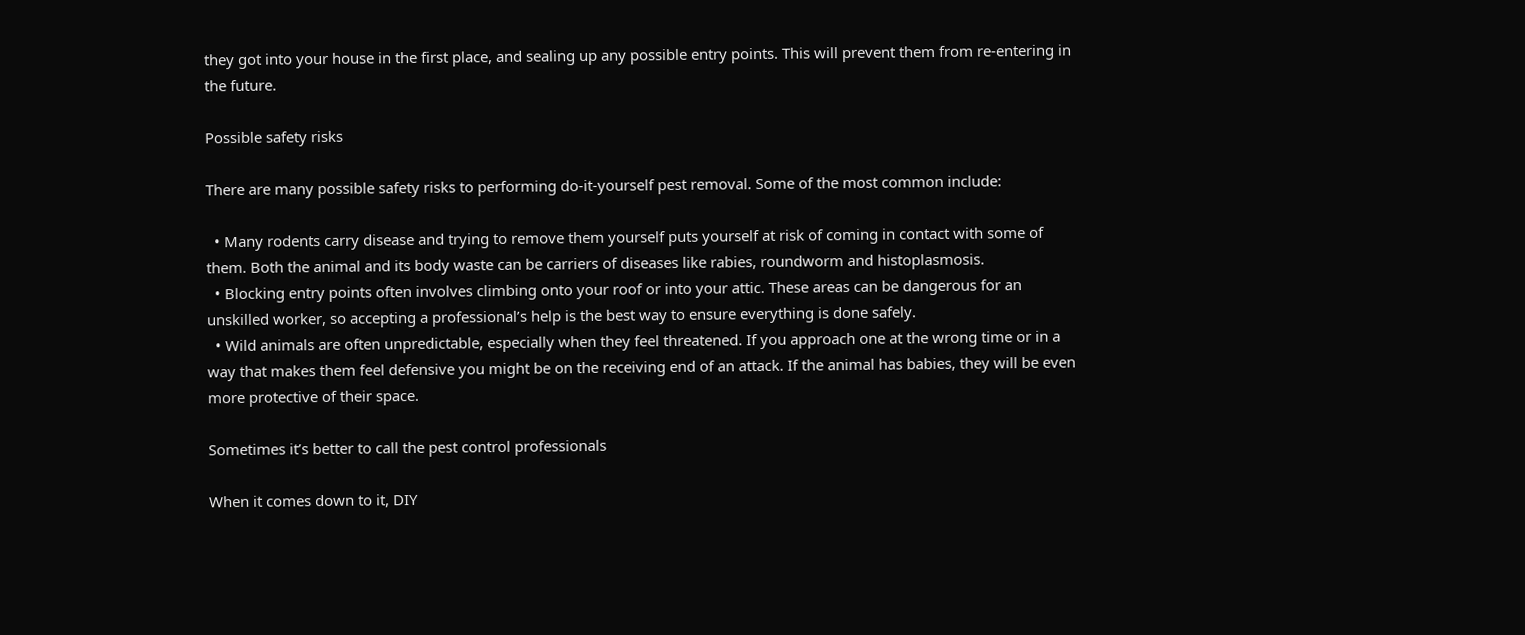they got into your house in the first place, and sealing up any possible entry points. This will prevent them from re-entering in the future.

Possible safety risks

There are many possible safety risks to performing do-it-yourself pest removal. Some of the most common include:

  • Many rodents carry disease and trying to remove them yourself puts yourself at risk of coming in contact with some of them. Both the animal and its body waste can be carriers of diseases like rabies, roundworm and histoplasmosis.
  • Blocking entry points often involves climbing onto your roof or into your attic. These areas can be dangerous for an unskilled worker, so accepting a professional’s help is the best way to ensure everything is done safely.
  • Wild animals are often unpredictable, especially when they feel threatened. If you approach one at the wrong time or in a way that makes them feel defensive you might be on the receiving end of an attack. If the animal has babies, they will be even more protective of their space.

Sometimes it’s better to call the pest control professionals

When it comes down to it, DIY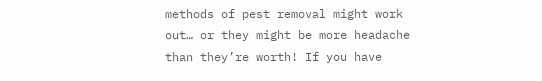methods of pest removal might work out… or they might be more headache than they’re worth! If you have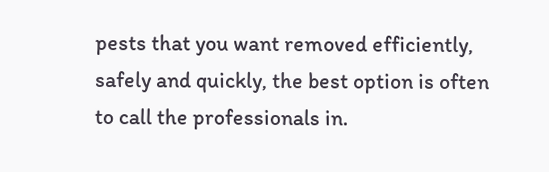pests that you want removed efficiently, safely and quickly, the best option is often to call the professionals in.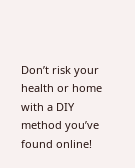Don’t risk your health or home with a DIY method you’ve found online!